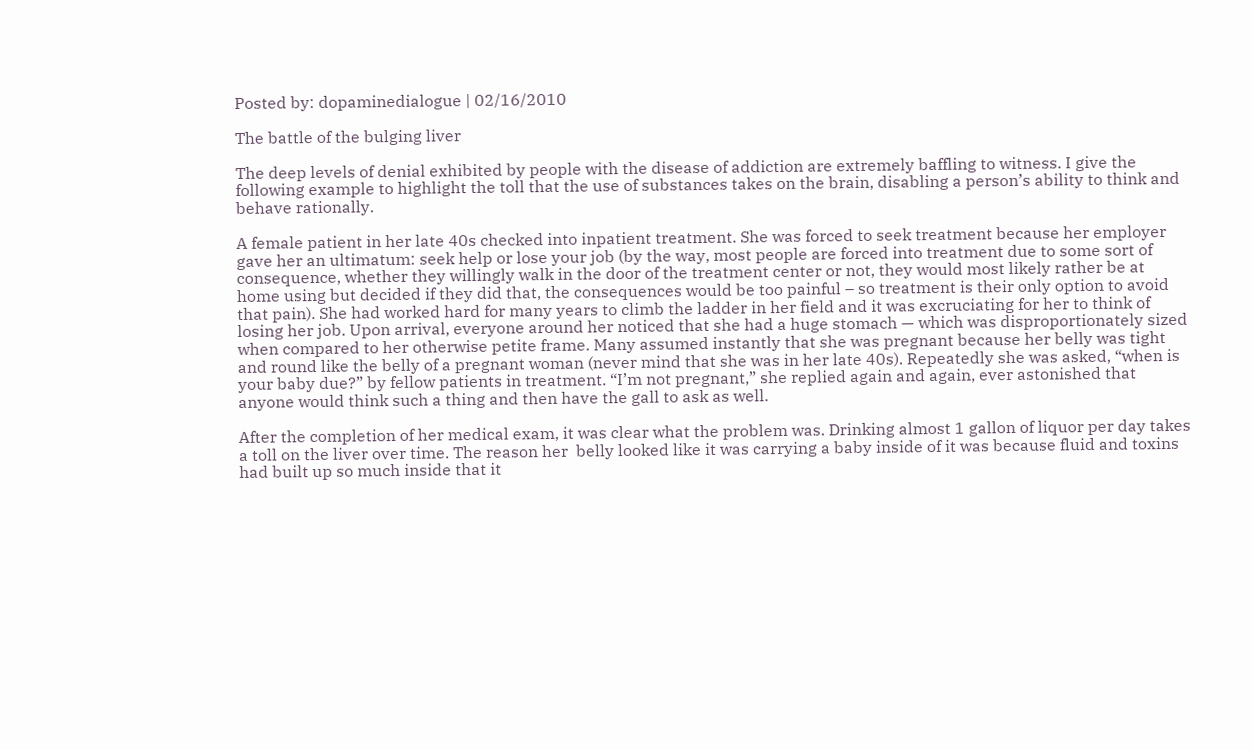Posted by: dopaminedialogue | 02/16/2010

The battle of the bulging liver

The deep levels of denial exhibited by people with the disease of addiction are extremely baffling to witness. I give the following example to highlight the toll that the use of substances takes on the brain, disabling a person’s ability to think and behave rationally.

A female patient in her late 40s checked into inpatient treatment. She was forced to seek treatment because her employer gave her an ultimatum: seek help or lose your job (by the way, most people are forced into treatment due to some sort of consequence, whether they willingly walk in the door of the treatment center or not, they would most likely rather be at home using but decided if they did that, the consequences would be too painful – so treatment is their only option to avoid that pain). She had worked hard for many years to climb the ladder in her field and it was excruciating for her to think of losing her job. Upon arrival, everyone around her noticed that she had a huge stomach — which was disproportionately sized when compared to her otherwise petite frame. Many assumed instantly that she was pregnant because her belly was tight and round like the belly of a pregnant woman (never mind that she was in her late 40s). Repeatedly she was asked, “when is your baby due?” by fellow patients in treatment. “I’m not pregnant,” she replied again and again, ever astonished that anyone would think such a thing and then have the gall to ask as well.

After the completion of her medical exam, it was clear what the problem was. Drinking almost 1 gallon of liquor per day takes a toll on the liver over time. The reason her  belly looked like it was carrying a baby inside of it was because fluid and toxins had built up so much inside that it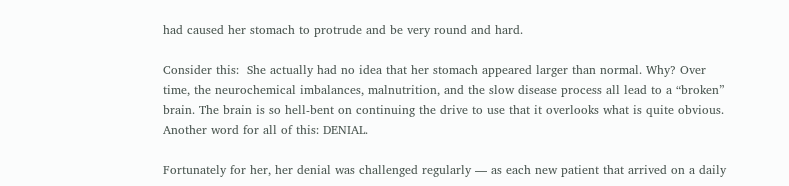had caused her stomach to protrude and be very round and hard.

Consider this:  She actually had no idea that her stomach appeared larger than normal. Why? Over time, the neurochemical imbalances, malnutrition, and the slow disease process all lead to a “broken” brain. The brain is so hell-bent on continuing the drive to use that it overlooks what is quite obvious. Another word for all of this: DENIAL.

Fortunately for her, her denial was challenged regularly — as each new patient that arrived on a daily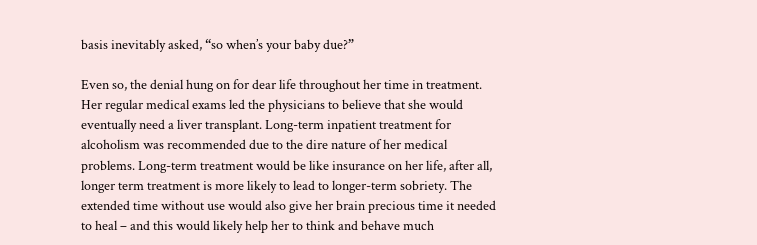basis inevitably asked, “so when’s your baby due?”

Even so, the denial hung on for dear life throughout her time in treatment. Her regular medical exams led the physicians to believe that she would eventually need a liver transplant. Long-term inpatient treatment for alcoholism was recommended due to the dire nature of her medical problems. Long-term treatment would be like insurance on her life, after all, longer term treatment is more likely to lead to longer-term sobriety. The extended time without use would also give her brain precious time it needed to heal – and this would likely help her to think and behave much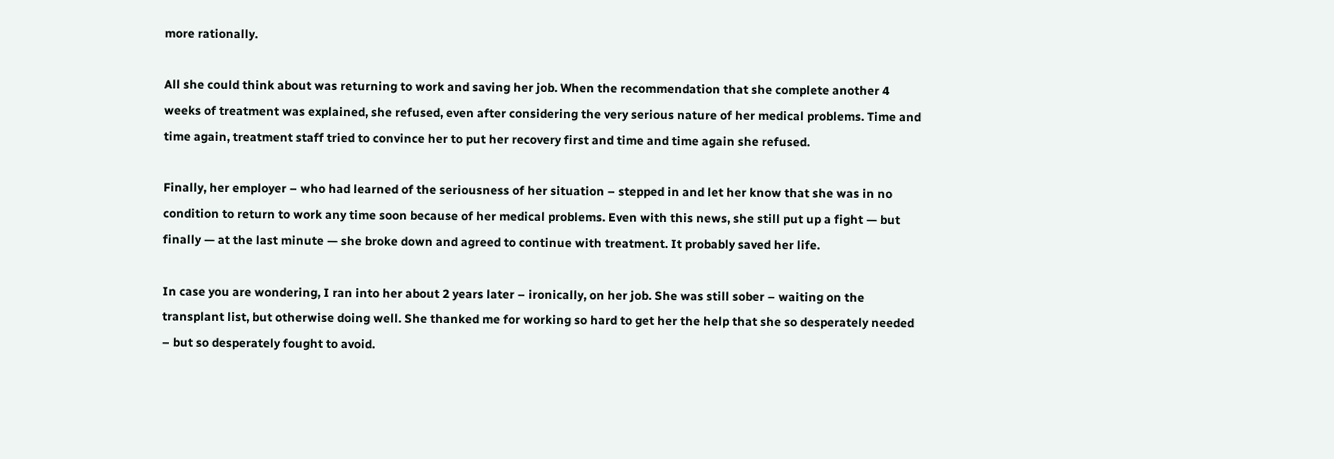more rationally.

All she could think about was returning to work and saving her job. When the recommendation that she complete another 4 weeks of treatment was explained, she refused, even after considering the very serious nature of her medical problems. Time and time again, treatment staff tried to convince her to put her recovery first and time and time again she refused.

Finally, her employer – who had learned of the seriousness of her situation – stepped in and let her know that she was in no condition to return to work any time soon because of her medical problems. Even with this news, she still put up a fight — but finally — at the last minute — she broke down and agreed to continue with treatment. It probably saved her life.

In case you are wondering, I ran into her about 2 years later – ironically, on her job. She was still sober – waiting on the transplant list, but otherwise doing well. She thanked me for working so hard to get her the help that she so desperately needed – but so desperately fought to avoid.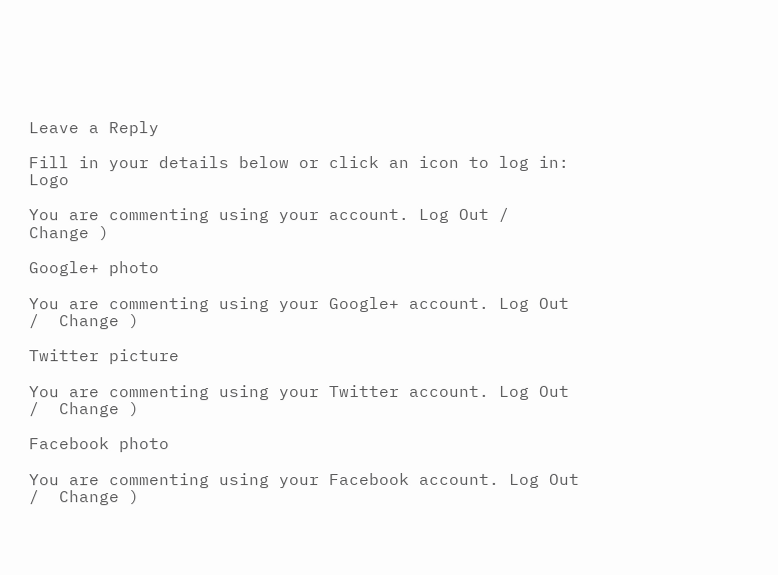Leave a Reply

Fill in your details below or click an icon to log in: Logo

You are commenting using your account. Log Out /  Change )

Google+ photo

You are commenting using your Google+ account. Log Out /  Change )

Twitter picture

You are commenting using your Twitter account. Log Out /  Change )

Facebook photo

You are commenting using your Facebook account. Log Out /  Change )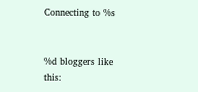Connecting to %s


%d bloggers like this: